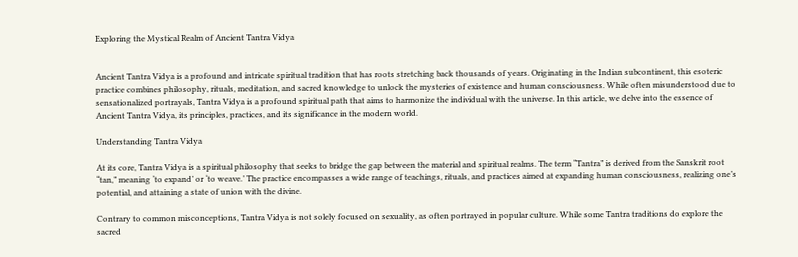Exploring the Mystical Realm of Ancient Tantra Vidya


Ancient Tantra Vidya is a profound and intricate spiritual tradition that has roots stretching back thousands of years. Originating in the Indian subcontinent, this esoteric practice combines philosophy, rituals, meditation, and sacred knowledge to unlock the mysteries of existence and human consciousness. While often misunderstood due to sensationalized portrayals, Tantra Vidya is a profound spiritual path that aims to harmonize the individual with the universe. In this article, we delve into the essence of Ancient Tantra Vidya, its principles, practices, and its significance in the modern world.

Understanding Tantra Vidya

At its core, Tantra Vidya is a spiritual philosophy that seeks to bridge the gap between the material and spiritual realms. The term “Tantra” is derived from the Sanskrit root “tan,” meaning ‘to expand’ or ‘to weave.’ The practice encompasses a wide range of teachings, rituals, and practices aimed at expanding human consciousness, realizing one’s potential, and attaining a state of union with the divine.

Contrary to common misconceptions, Tantra Vidya is not solely focused on sexuality, as often portrayed in popular culture. While some Tantra traditions do explore the sacred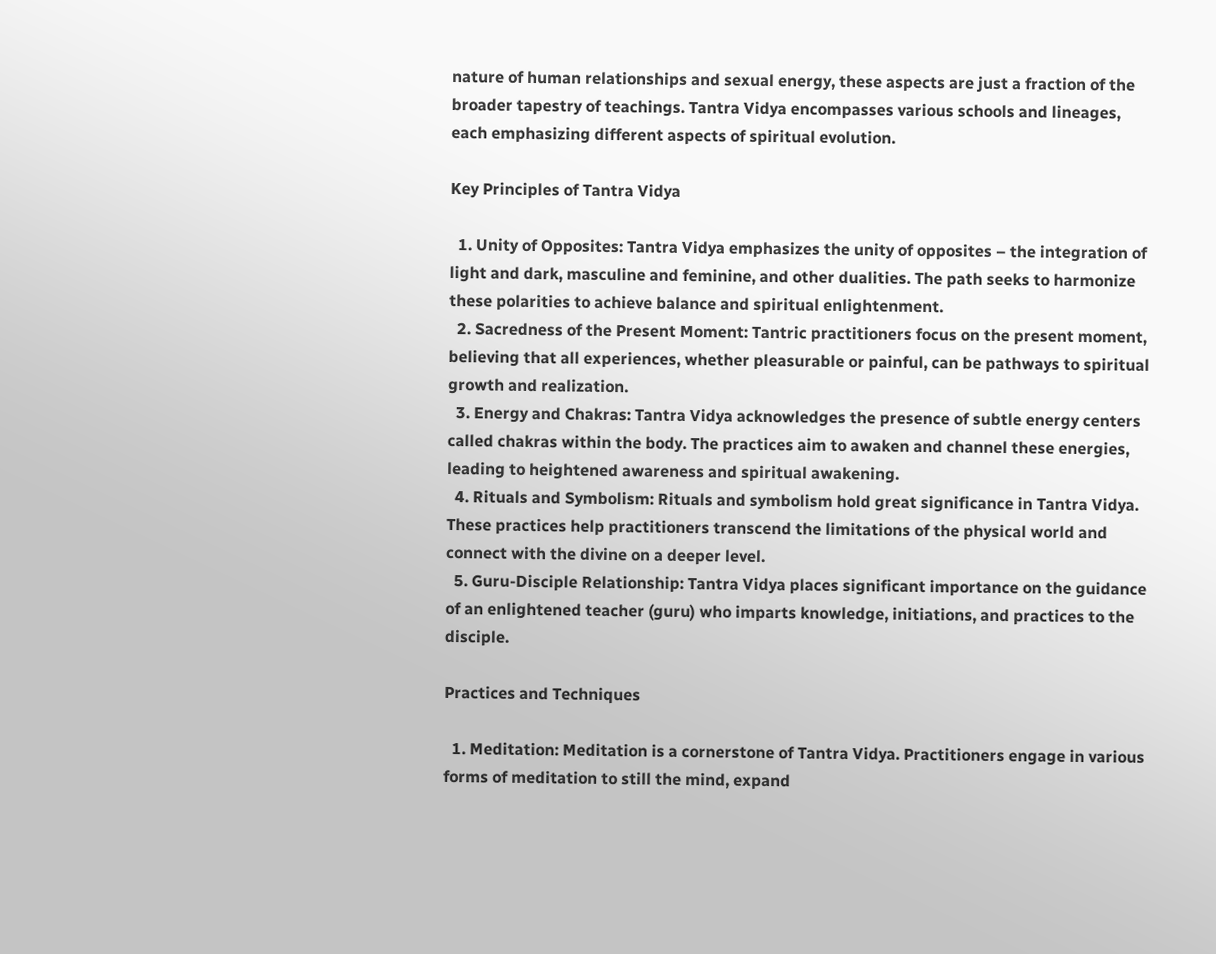nature of human relationships and sexual energy, these aspects are just a fraction of the broader tapestry of teachings. Tantra Vidya encompasses various schools and lineages, each emphasizing different aspects of spiritual evolution.

Key Principles of Tantra Vidya

  1. Unity of Opposites: Tantra Vidya emphasizes the unity of opposites – the integration of light and dark, masculine and feminine, and other dualities. The path seeks to harmonize these polarities to achieve balance and spiritual enlightenment.
  2. Sacredness of the Present Moment: Tantric practitioners focus on the present moment, believing that all experiences, whether pleasurable or painful, can be pathways to spiritual growth and realization.
  3. Energy and Chakras: Tantra Vidya acknowledges the presence of subtle energy centers called chakras within the body. The practices aim to awaken and channel these energies, leading to heightened awareness and spiritual awakening.
  4. Rituals and Symbolism: Rituals and symbolism hold great significance in Tantra Vidya. These practices help practitioners transcend the limitations of the physical world and connect with the divine on a deeper level.
  5. Guru-Disciple Relationship: Tantra Vidya places significant importance on the guidance of an enlightened teacher (guru) who imparts knowledge, initiations, and practices to the disciple.

Practices and Techniques

  1. Meditation: Meditation is a cornerstone of Tantra Vidya. Practitioners engage in various forms of meditation to still the mind, expand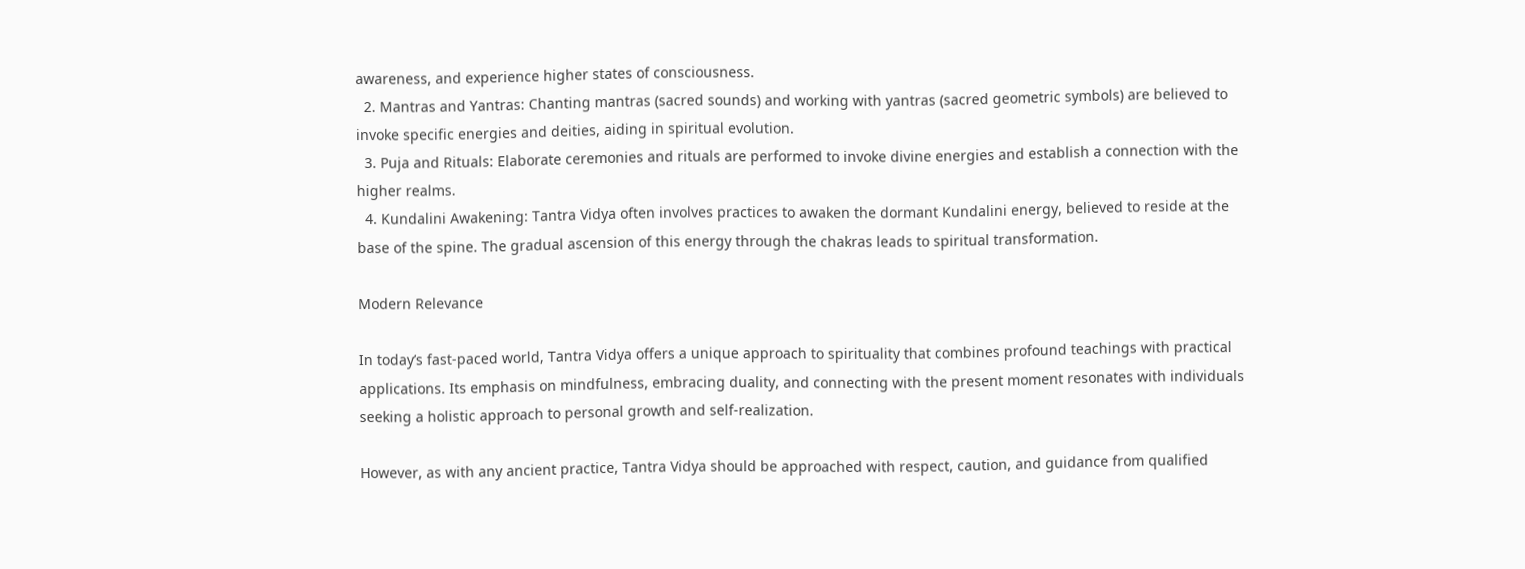awareness, and experience higher states of consciousness.
  2. Mantras and Yantras: Chanting mantras (sacred sounds) and working with yantras (sacred geometric symbols) are believed to invoke specific energies and deities, aiding in spiritual evolution.
  3. Puja and Rituals: Elaborate ceremonies and rituals are performed to invoke divine energies and establish a connection with the higher realms.
  4. Kundalini Awakening: Tantra Vidya often involves practices to awaken the dormant Kundalini energy, believed to reside at the base of the spine. The gradual ascension of this energy through the chakras leads to spiritual transformation.

Modern Relevance

In today’s fast-paced world, Tantra Vidya offers a unique approach to spirituality that combines profound teachings with practical applications. Its emphasis on mindfulness, embracing duality, and connecting with the present moment resonates with individuals seeking a holistic approach to personal growth and self-realization.

However, as with any ancient practice, Tantra Vidya should be approached with respect, caution, and guidance from qualified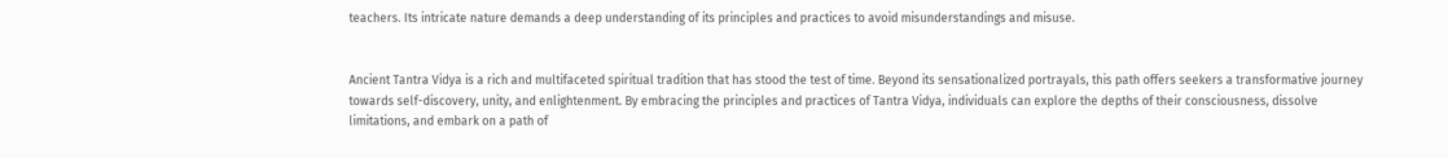teachers. Its intricate nature demands a deep understanding of its principles and practices to avoid misunderstandings and misuse.


Ancient Tantra Vidya is a rich and multifaceted spiritual tradition that has stood the test of time. Beyond its sensationalized portrayals, this path offers seekers a transformative journey towards self-discovery, unity, and enlightenment. By embracing the principles and practices of Tantra Vidya, individuals can explore the depths of their consciousness, dissolve limitations, and embark on a path of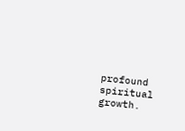profound spiritual growth.